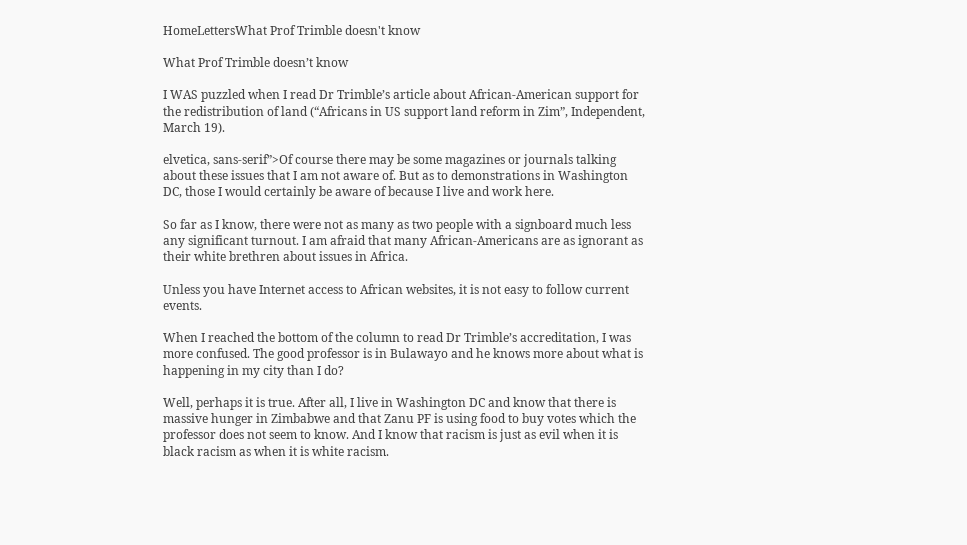HomeLettersWhat Prof Trimble doesn't know

What Prof Trimble doesn’t know

I WAS puzzled when I read Dr Trimble’s article about African-American support for the redistribution of land (“Africans in US support land reform in Zim”, Independent, March 19).

elvetica, sans-serif”>Of course there may be some magazines or journals talking about these issues that I am not aware of. But as to demonstrations in Washington DC, those I would certainly be aware of because I live and work here.

So far as I know, there were not as many as two people with a signboard much less any significant turnout. I am afraid that many African-Americans are as ignorant as their white brethren about issues in Africa.

Unless you have Internet access to African websites, it is not easy to follow current events.

When I reached the bottom of the column to read Dr Trimble’s accreditation, I was more confused. The good professor is in Bulawayo and he knows more about what is happening in my city than I do?

Well, perhaps it is true. After all, I live in Washington DC and know that there is massive hunger in Zimbabwe and that Zanu PF is using food to buy votes which the professor does not seem to know. And I know that racism is just as evil when it is black racism as when it is white racism.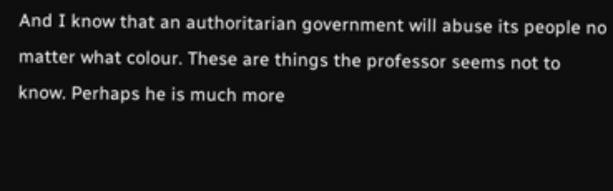And I know that an authoritarian government will abuse its people no matter what colour. These are things the professor seems not to know. Perhaps he is much more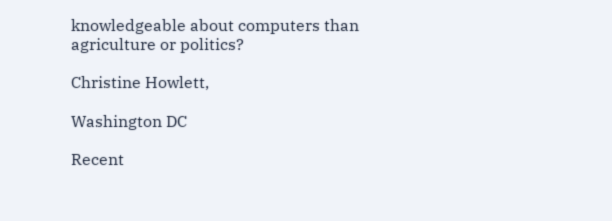knowledgeable about computers than agriculture or politics?

Christine Howlett,

Washington DC

Recent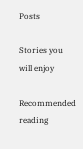Posts

Stories you will enjoy

Recommended reading